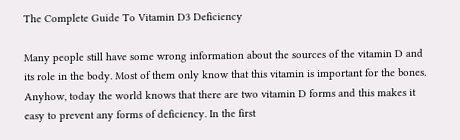The Complete Guide To Vitamin D3 Deficiency

Many people still have some wrong information about the sources of the vitamin D and its role in the body. Most of them only know that this vitamin is important for the bones. Anyhow, today the world knows that there are two vitamin D forms and this makes it easy to prevent any forms of deficiency. In the first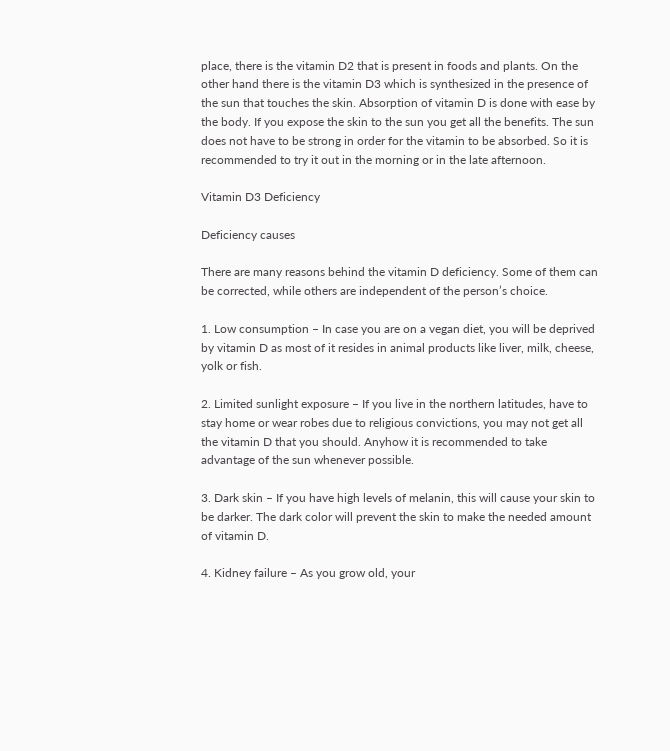place, there is the vitamin D2 that is present in foods and plants. On the other hand there is the vitamin D3 which is synthesized in the presence of the sun that touches the skin. Absorption of vitamin D is done with ease by the body. If you expose the skin to the sun you get all the benefits. The sun does not have to be strong in order for the vitamin to be absorbed. So it is recommended to try it out in the morning or in the late afternoon.

Vitamin D3 Deficiency

Deficiency causes

There are many reasons behind the vitamin D deficiency. Some of them can be corrected, while others are independent of the person’s choice.

1. Low consumption – In case you are on a vegan diet, you will be deprived by vitamin D as most of it resides in animal products like liver, milk, cheese, yolk or fish.

2. Limited sunlight exposure – If you live in the northern latitudes, have to stay home or wear robes due to religious convictions, you may not get all the vitamin D that you should. Anyhow it is recommended to take advantage of the sun whenever possible.

3. Dark skin – If you have high levels of melanin, this will cause your skin to be darker. The dark color will prevent the skin to make the needed amount of vitamin D.

4. Kidney failure – As you grow old, your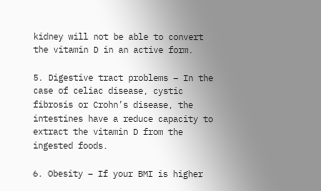kidney will not be able to convert the vitamin D in an active form.

5. Digestive tract problems – In the case of celiac disease, cystic fibrosis or Crohn’s disease, the intestines have a reduce capacity to extract the vitamin D from the ingested foods.

6. Obesity – If your BMI is higher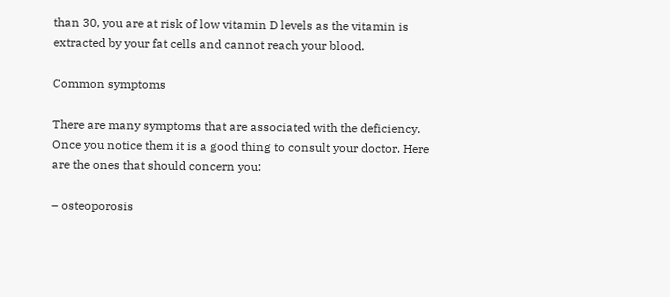than 30, you are at risk of low vitamin D levels as the vitamin is extracted by your fat cells and cannot reach your blood.

Common symptoms

There are many symptoms that are associated with the deficiency. Once you notice them it is a good thing to consult your doctor. Here are the ones that should concern you:

– osteoporosis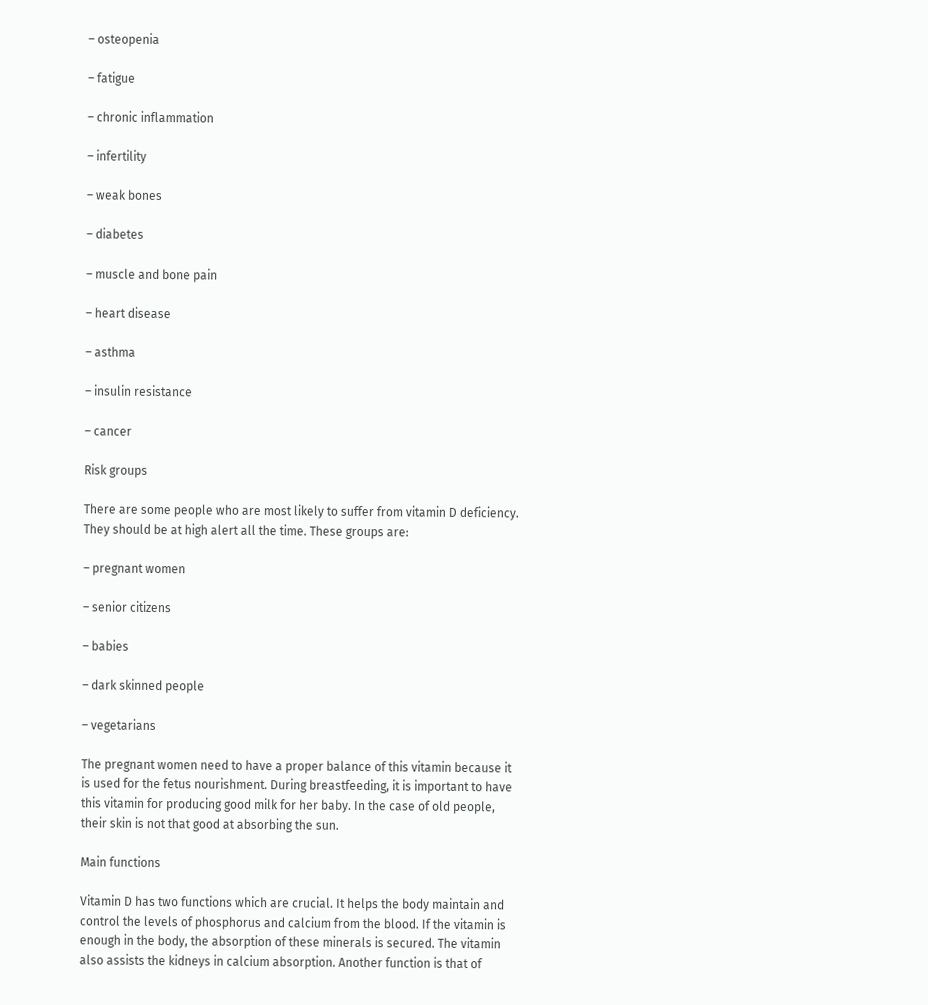– osteopenia

– fatigue

– chronic inflammation

– infertility

– weak bones

– diabetes

– muscle and bone pain

– heart disease

– asthma

– insulin resistance

– cancer

Risk groups

There are some people who are most likely to suffer from vitamin D deficiency. They should be at high alert all the time. These groups are:

– pregnant women

– senior citizens

– babies

– dark skinned people

– vegetarians

The pregnant women need to have a proper balance of this vitamin because it is used for the fetus nourishment. During breastfeeding, it is important to have this vitamin for producing good milk for her baby. In the case of old people, their skin is not that good at absorbing the sun.

Main functions

Vitamin D has two functions which are crucial. It helps the body maintain and control the levels of phosphorus and calcium from the blood. If the vitamin is enough in the body, the absorption of these minerals is secured. The vitamin also assists the kidneys in calcium absorption. Another function is that of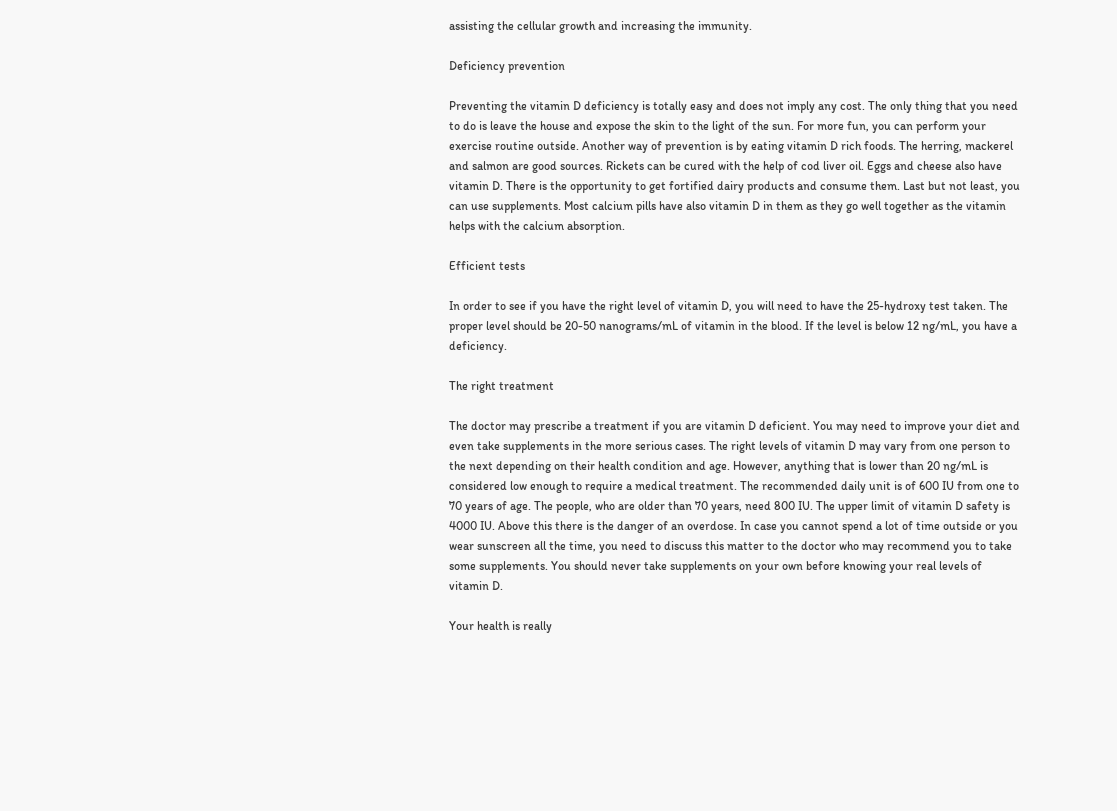assisting the cellular growth and increasing the immunity.

Deficiency prevention

Preventing the vitamin D deficiency is totally easy and does not imply any cost. The only thing that you need to do is leave the house and expose the skin to the light of the sun. For more fun, you can perform your exercise routine outside. Another way of prevention is by eating vitamin D rich foods. The herring, mackerel and salmon are good sources. Rickets can be cured with the help of cod liver oil. Eggs and cheese also have vitamin D. There is the opportunity to get fortified dairy products and consume them. Last but not least, you can use supplements. Most calcium pills have also vitamin D in them as they go well together as the vitamin helps with the calcium absorption.

Efficient tests

In order to see if you have the right level of vitamin D, you will need to have the 25-hydroxy test taken. The proper level should be 20-50 nanograms/mL of vitamin in the blood. If the level is below 12 ng/mL, you have a deficiency.

The right treatment

The doctor may prescribe a treatment if you are vitamin D deficient. You may need to improve your diet and even take supplements in the more serious cases. The right levels of vitamin D may vary from one person to the next depending on their health condition and age. However, anything that is lower than 20 ng/mL is considered low enough to require a medical treatment. The recommended daily unit is of 600 IU from one to 70 years of age. The people, who are older than 70 years, need 800 IU. The upper limit of vitamin D safety is 4000 IU. Above this there is the danger of an overdose. In case you cannot spend a lot of time outside or you wear sunscreen all the time, you need to discuss this matter to the doctor who may recommend you to take some supplements. You should never take supplements on your own before knowing your real levels of vitamin D.

Your health is really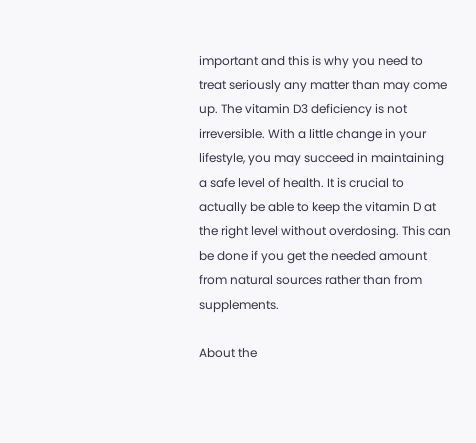important and this is why you need to treat seriously any matter than may come up. The vitamin D3 deficiency is not irreversible. With a little change in your lifestyle, you may succeed in maintaining a safe level of health. It is crucial to actually be able to keep the vitamin D at the right level without overdosing. This can be done if you get the needed amount from natural sources rather than from supplements.

About the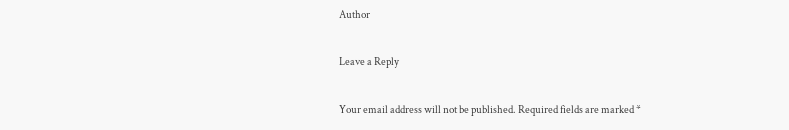Author

Leave a Reply

Your email address will not be published. Required fields are marked *